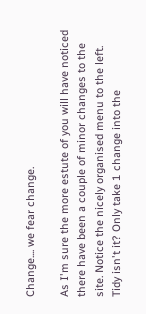Change.... we fear change.

As I'm sure the more estute of you will have noticed there have been a couple of minor changes to the site. Notice the nicely organised menu to the left. Tidy isn't it? Only take 1 change into the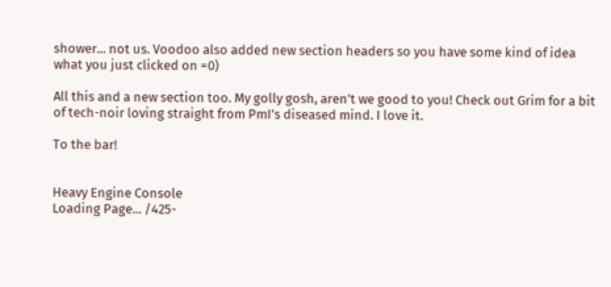shower... not us. Voodoo also added new section headers so you have some kind of idea what you just clicked on =0)

All this and a new section too. My golly gosh, aren't we good to you! Check out Grim for a bit of tech-noir loving straight from PmI's diseased mind. I love it.

To the bar!


Heavy Engine Console
Loading Page... /425-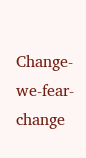Change-we-fear-change